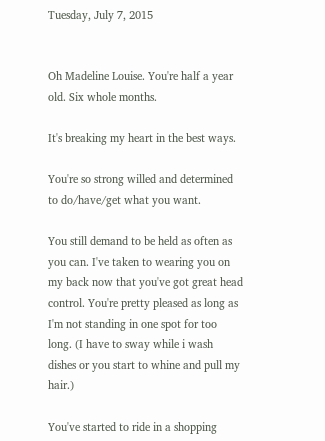Tuesday, July 7, 2015


Oh Madeline Louise. You're half a year old. Six whole months.

It's breaking my heart in the best ways.

You're so strong willed and determined to do/have/get what you want.

You still demand to be held as often as you can. I've taken to wearing you on my back now that you've got great head control. You're pretty pleased as long as I'm not standing in one spot for too long. (I have to sway while i wash dishes or you start to whine and pull my hair.)

You've started to ride in a shopping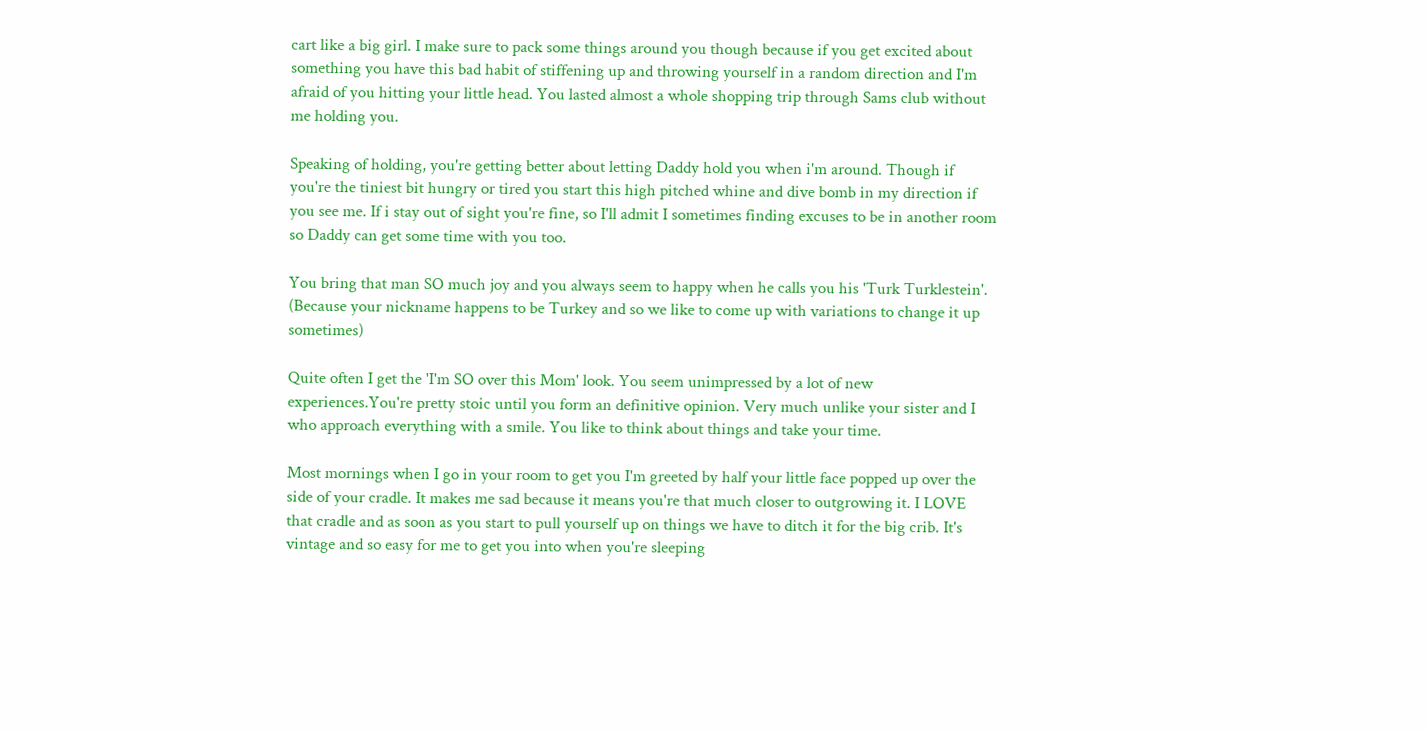cart like a big girl. I make sure to pack some things around you though because if you get excited about something you have this bad habit of stiffening up and throwing yourself in a random direction and I'm afraid of you hitting your little head. You lasted almost a whole shopping trip through Sams club without me holding you.

Speaking of holding, you're getting better about letting Daddy hold you when i'm around. Though if you're the tiniest bit hungry or tired you start this high pitched whine and dive bomb in my direction if you see me. If i stay out of sight you're fine, so I'll admit I sometimes finding excuses to be in another room so Daddy can get some time with you too.

You bring that man SO much joy and you always seem to happy when he calls you his 'Turk Turklestein'. (Because your nickname happens to be Turkey and so we like to come up with variations to change it up sometimes)

Quite often I get the 'I'm SO over this Mom' look. You seem unimpressed by a lot of new experiences.You're pretty stoic until you form an definitive opinion. Very much unlike your sister and I who approach everything with a smile. You like to think about things and take your time.

Most mornings when I go in your room to get you I'm greeted by half your little face popped up over the side of your cradle. It makes me sad because it means you're that much closer to outgrowing it. I LOVE that cradle and as soon as you start to pull yourself up on things we have to ditch it for the big crib. It's vintage and so easy for me to get you into when you're sleeping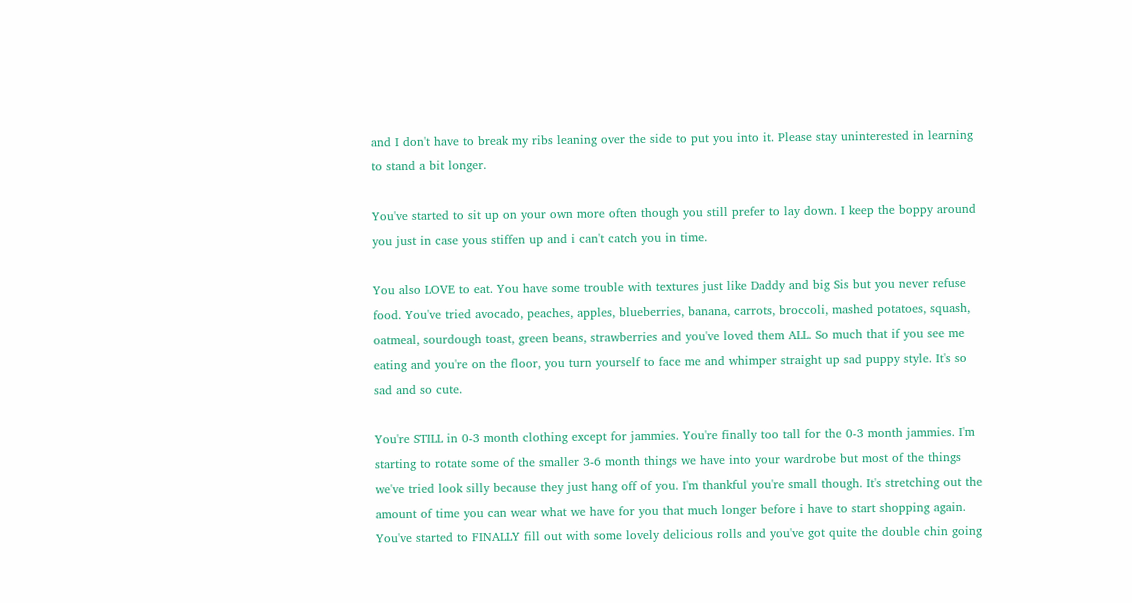and I don't have to break my ribs leaning over the side to put you into it. Please stay uninterested in learning to stand a bit longer.

You've started to sit up on your own more often though you still prefer to lay down. I keep the boppy around you just in case yous stiffen up and i can't catch you in time.

You also LOVE to eat. You have some trouble with textures just like Daddy and big Sis but you never refuse food. You've tried avocado, peaches, apples, blueberries, banana, carrots, broccoli, mashed potatoes, squash, oatmeal, sourdough toast, green beans, strawberries and you've loved them ALL. So much that if you see me eating and you're on the floor, you turn yourself to face me and whimper straight up sad puppy style. It's so sad and so cute.

You're STILL in 0-3 month clothing except for jammies. You're finally too tall for the 0-3 month jammies. I'm starting to rotate some of the smaller 3-6 month things we have into your wardrobe but most of the things we've tried look silly because they just hang off of you. I'm thankful you're small though. It's stretching out the amount of time you can wear what we have for you that much longer before i have to start shopping again. You've started to FINALLY fill out with some lovely delicious rolls and you've got quite the double chin going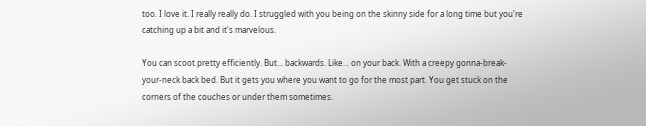too. I love it. I really really do. I struggled with you being on the skinny side for a long time but you're catching up a bit and it's marvelous.

You can scoot pretty efficiently. But... backwards. Like... on your back. With a creepy gonna-break-your-neck back bed. But it gets you where you want to go for the most part. You get stuck on the corners of the couches or under them sometimes.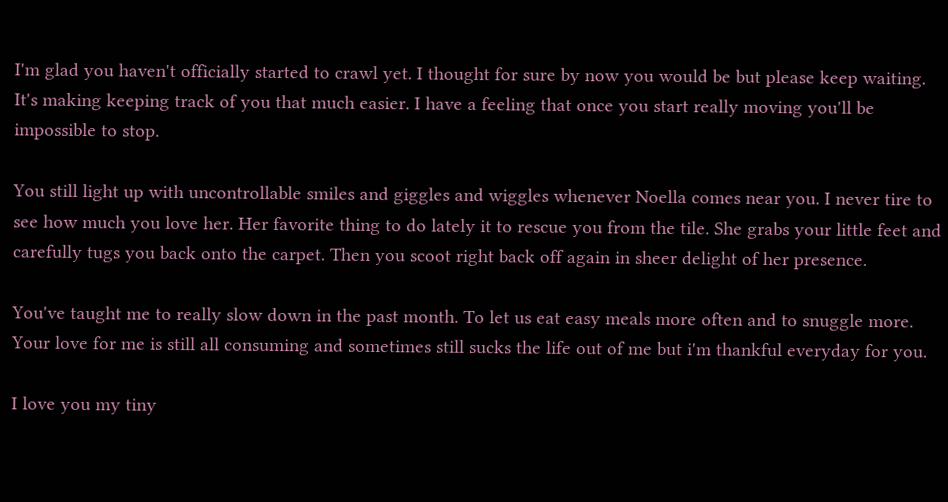I'm glad you haven't officially started to crawl yet. I thought for sure by now you would be but please keep waiting. It's making keeping track of you that much easier. I have a feeling that once you start really moving you'll be impossible to stop.

You still light up with uncontrollable smiles and giggles and wiggles whenever Noella comes near you. I never tire to see how much you love her. Her favorite thing to do lately it to rescue you from the tile. She grabs your little feet and carefully tugs you back onto the carpet. Then you scoot right back off again in sheer delight of her presence.

You've taught me to really slow down in the past month. To let us eat easy meals more often and to snuggle more. Your love for me is still all consuming and sometimes still sucks the life out of me but i'm thankful everyday for you.

I love you my tiny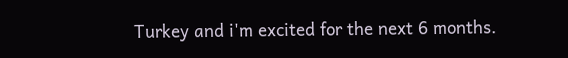Turkey and i'm excited for the next 6 months.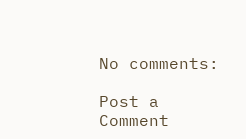No comments:

Post a Comment